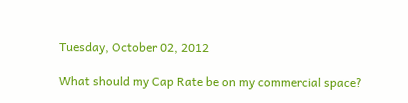Tuesday, October 02, 2012

What should my Cap Rate be on my commercial space?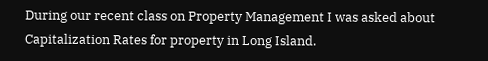During our recent class on Property Management I was asked about Capitalization Rates for property in Long Island.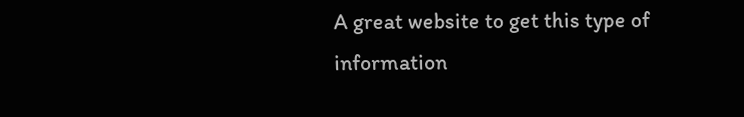A great website to get this type of information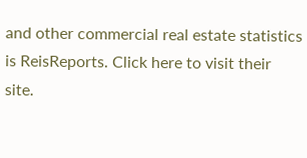and other commercial real estate statistics is ReisReports. Click here to visit their site.